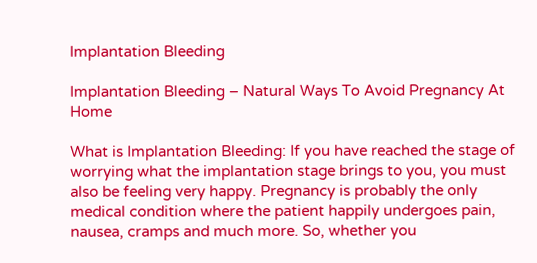Implantation Bleeding

Implantation Bleeding – Natural Ways To Avoid Pregnancy At Home

What is Implantation Bleeding: If you have reached the stage of worrying what the implantation stage brings to you, you must also be feeling very happy. Pregnancy is probably the only medical condition where the patient happily undergoes pain, nausea, cramps and much more. So, whether you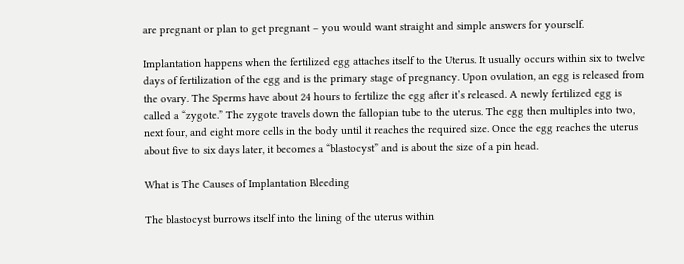are pregnant or plan to get pregnant – you would want straight and simple answers for yourself.

Implantation happens when the fertilized egg attaches itself to the Uterus. It usually occurs within six to twelve days of fertilization of the egg and is the primary stage of pregnancy. Upon ovulation, an egg is released from the ovary. The Sperms have about 24 hours to fertilize the egg after it’s released. A newly fertilized egg is called a “zygote.” The zygote travels down the fallopian tube to the uterus. The egg then multiples into two, next four, and eight more cells in the body until it reaches the required size. Once the egg reaches the uterus about five to six days later, it becomes a “blastocyst” and is about the size of a pin head.

What is The Causes of Implantation Bleeding

The blastocyst burrows itself into the lining of the uterus within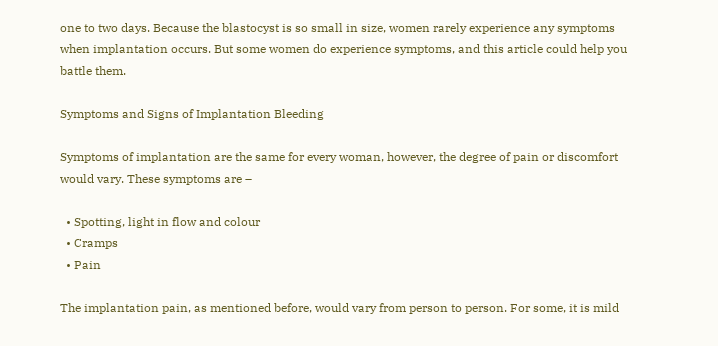one to two days. Because the blastocyst is so small in size, women rarely experience any symptoms when implantation occurs. But some women do experience symptoms, and this article could help you battle them.

Symptoms and Signs of Implantation Bleeding

Symptoms of implantation are the same for every woman, however, the degree of pain or discomfort would vary. These symptoms are –

  • Spotting, light in flow and colour
  • Cramps
  • Pain

The implantation pain, as mentioned before, would vary from person to person. For some, it is mild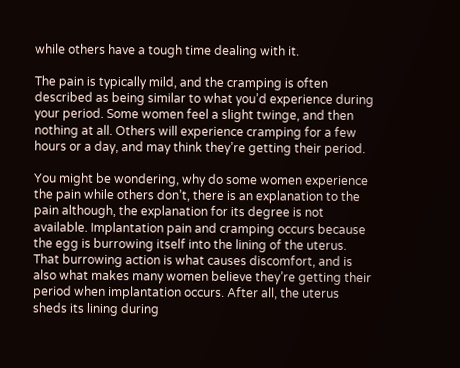while others have a tough time dealing with it.

The pain is typically mild, and the cramping is often described as being similar to what you’d experience during your period. Some women feel a slight twinge, and then nothing at all. Others will experience cramping for a few hours or a day, and may think they’re getting their period.

You might be wondering, why do some women experience the pain while others don’t, there is an explanation to the pain although, the explanation for its degree is not available. Implantation pain and cramping occurs because the egg is burrowing itself into the lining of the uterus. That burrowing action is what causes discomfort, and is also what makes many women believe they’re getting their period when implantation occurs. After all, the uterus sheds its lining during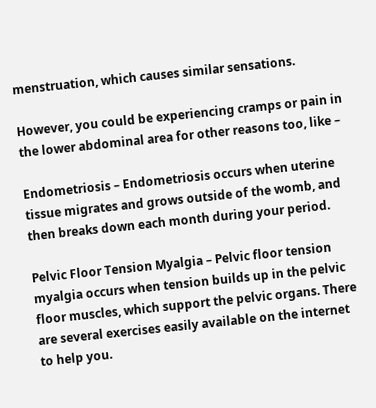menstruation, which causes similar sensations.

However, you could be experiencing cramps or pain in the lower abdominal area for other reasons too, like –

Endometriosis – Endometriosis occurs when uterine tissue migrates and grows outside of the womb, and then breaks down each month during your period.

Pelvic Floor Tension Myalgia – Pelvic floor tension myalgia occurs when tension builds up in the pelvic floor muscles, which support the pelvic organs. There are several exercises easily available on the internet to help you.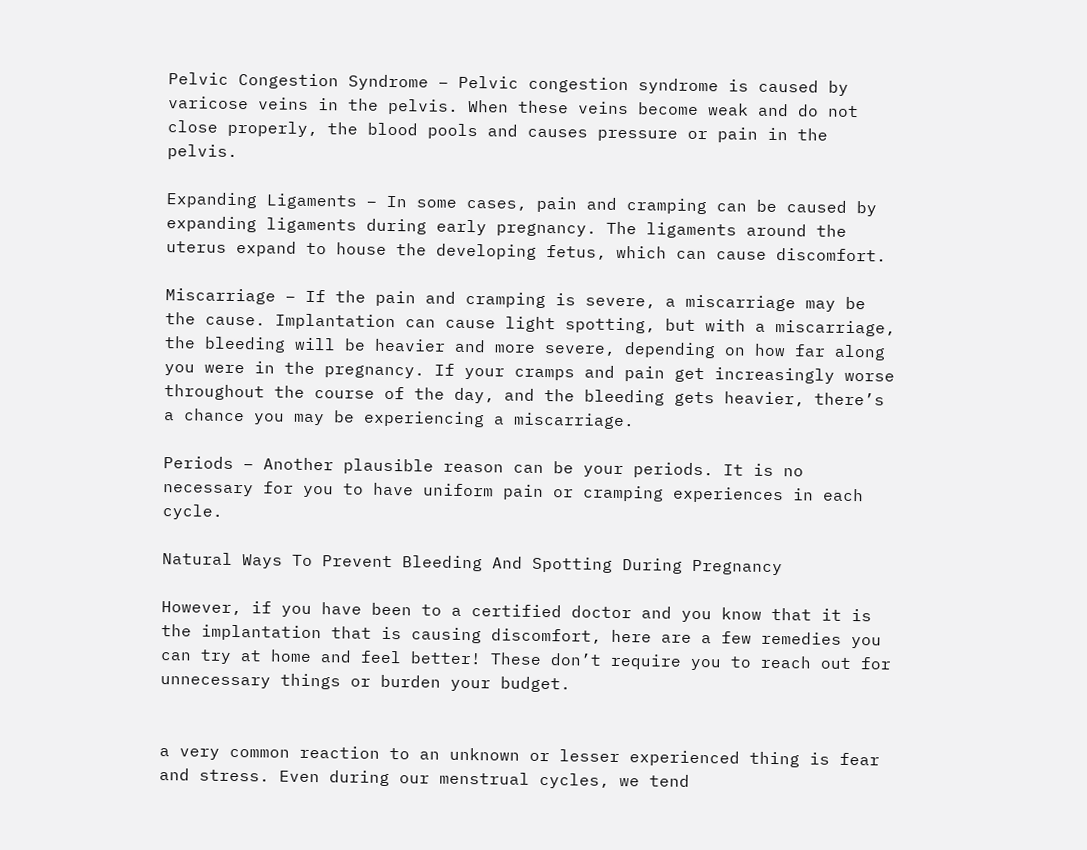Pelvic Congestion Syndrome – Pelvic congestion syndrome is caused by varicose veins in the pelvis. When these veins become weak and do not close properly, the blood pools and causes pressure or pain in the pelvis.

Expanding Ligaments – In some cases, pain and cramping can be caused by expanding ligaments during early pregnancy. The ligaments around the uterus expand to house the developing fetus, which can cause discomfort.

Miscarriage – If the pain and cramping is severe, a miscarriage may be the cause. Implantation can cause light spotting, but with a miscarriage, the bleeding will be heavier and more severe, depending on how far along you were in the pregnancy. If your cramps and pain get increasingly worse throughout the course of the day, and the bleeding gets heavier, there’s a chance you may be experiencing a miscarriage.

Periods – Another plausible reason can be your periods. It is no necessary for you to have uniform pain or cramping experiences in each cycle.

Natural Ways To Prevent Bleeding And Spotting During Pregnancy

However, if you have been to a certified doctor and you know that it is the implantation that is causing discomfort, here are a few remedies you can try at home and feel better! These don’t require you to reach out for unnecessary things or burden your budget.


a very common reaction to an unknown or lesser experienced thing is fear and stress. Even during our menstrual cycles, we tend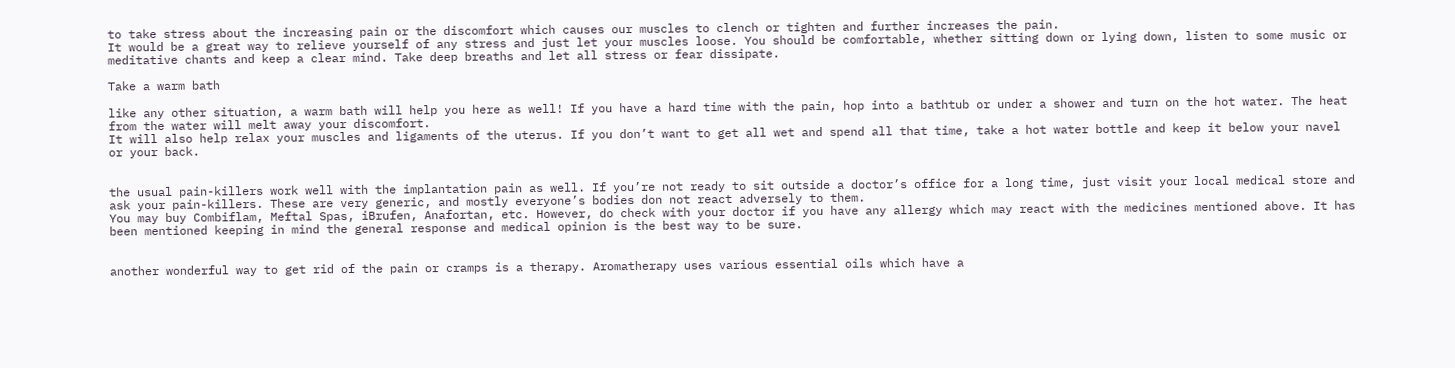to take stress about the increasing pain or the discomfort which causes our muscles to clench or tighten and further increases the pain.
It would be a great way to relieve yourself of any stress and just let your muscles loose. You should be comfortable, whether sitting down or lying down, listen to some music or meditative chants and keep a clear mind. Take deep breaths and let all stress or fear dissipate.

Take a warm bath

like any other situation, a warm bath will help you here as well! If you have a hard time with the pain, hop into a bathtub or under a shower and turn on the hot water. The heat from the water will melt away your discomfort.
It will also help relax your muscles and ligaments of the uterus. If you don’t want to get all wet and spend all that time, take a hot water bottle and keep it below your navel or your back.


the usual pain-killers work well with the implantation pain as well. If you’re not ready to sit outside a doctor’s office for a long time, just visit your local medical store and ask your pain-killers. These are very generic, and mostly everyone’s bodies don not react adversely to them.
You may buy Combiflam, Meftal Spas, iBrufen, Anafortan, etc. However, do check with your doctor if you have any allergy which may react with the medicines mentioned above. It has been mentioned keeping in mind the general response and medical opinion is the best way to be sure.


another wonderful way to get rid of the pain or cramps is a therapy. Aromatherapy uses various essential oils which have a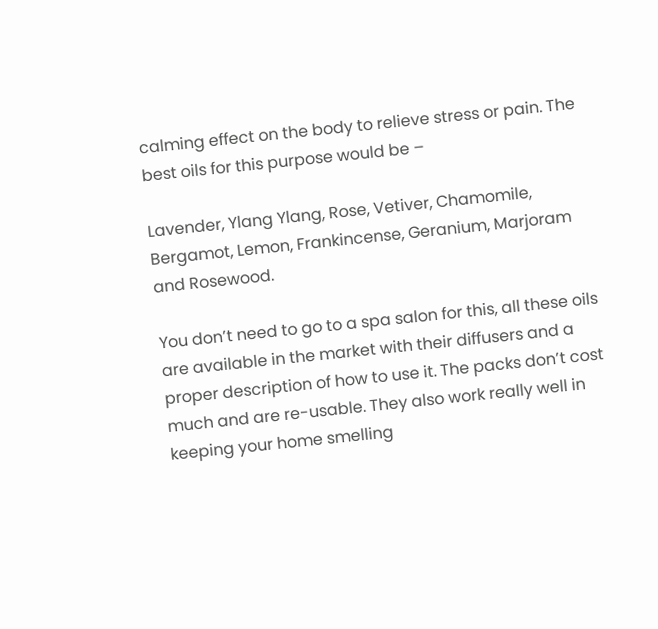calming effect on the body to relieve stress or pain. The best oils for this purpose would be –

Lavender, Ylang Ylang, Rose, Vetiver, Chamomile, Bergamot, Lemon, Frankincense, Geranium, Marjoram and Rosewood.

You don’t need to go to a spa salon for this, all these oils are available in the market with their diffusers and a proper description of how to use it. The packs don’t cost much and are re-usable. They also work really well in keeping your home smelling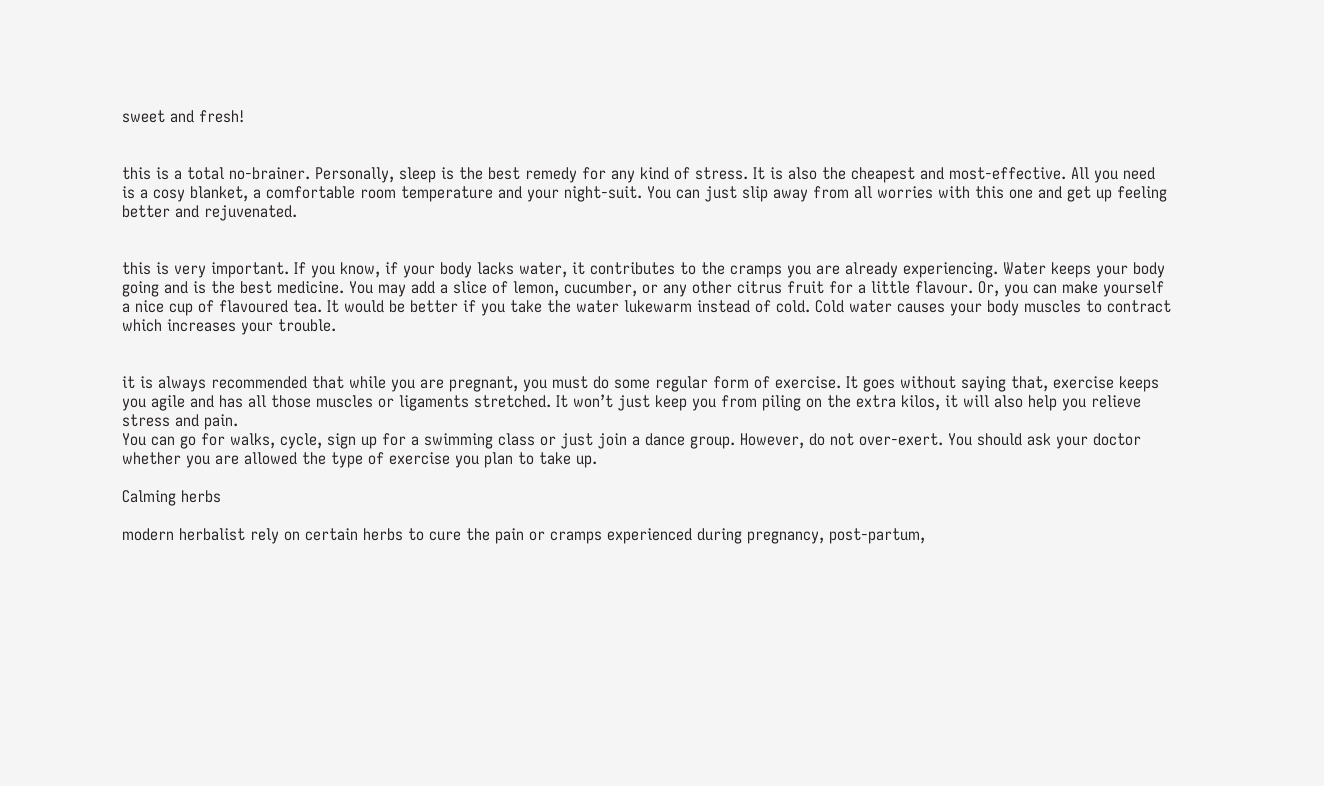sweet and fresh!


this is a total no-brainer. Personally, sleep is the best remedy for any kind of stress. It is also the cheapest and most-effective. All you need is a cosy blanket, a comfortable room temperature and your night-suit. You can just slip away from all worries with this one and get up feeling better and rejuvenated.


this is very important. If you know, if your body lacks water, it contributes to the cramps you are already experiencing. Water keeps your body going and is the best medicine. You may add a slice of lemon, cucumber, or any other citrus fruit for a little flavour. Or, you can make yourself a nice cup of flavoured tea. It would be better if you take the water lukewarm instead of cold. Cold water causes your body muscles to contract which increases your trouble.


it is always recommended that while you are pregnant, you must do some regular form of exercise. It goes without saying that, exercise keeps you agile and has all those muscles or ligaments stretched. It won’t just keep you from piling on the extra kilos, it will also help you relieve stress and pain.
You can go for walks, cycle, sign up for a swimming class or just join a dance group. However, do not over-exert. You should ask your doctor whether you are allowed the type of exercise you plan to take up.

Calming herbs

modern herbalist rely on certain herbs to cure the pain or cramps experienced during pregnancy, post-partum,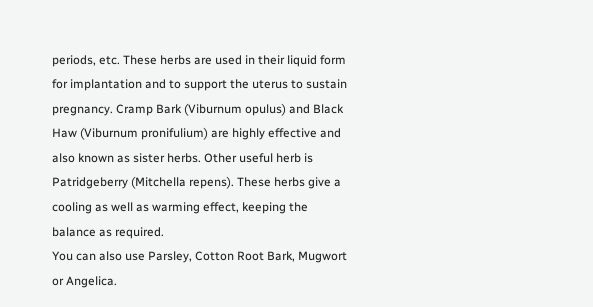periods, etc. These herbs are used in their liquid form for implantation and to support the uterus to sustain pregnancy. Cramp Bark (Viburnum opulus) and Black Haw (Viburnum pronifulium) are highly effective and also known as sister herbs. Other useful herb is Patridgeberry (Mitchella repens). These herbs give a cooling as well as warming effect, keeping the balance as required.
You can also use Parsley, Cotton Root Bark, Mugwort or Angelica.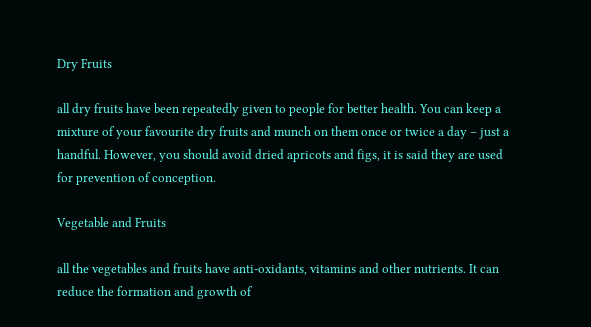Dry Fruits

all dry fruits have been repeatedly given to people for better health. You can keep a mixture of your favourite dry fruits and munch on them once or twice a day – just a handful. However, you should avoid dried apricots and figs, it is said they are used for prevention of conception.

Vegetable and Fruits

all the vegetables and fruits have anti-oxidants, vitamins and other nutrients. It can reduce the formation and growth of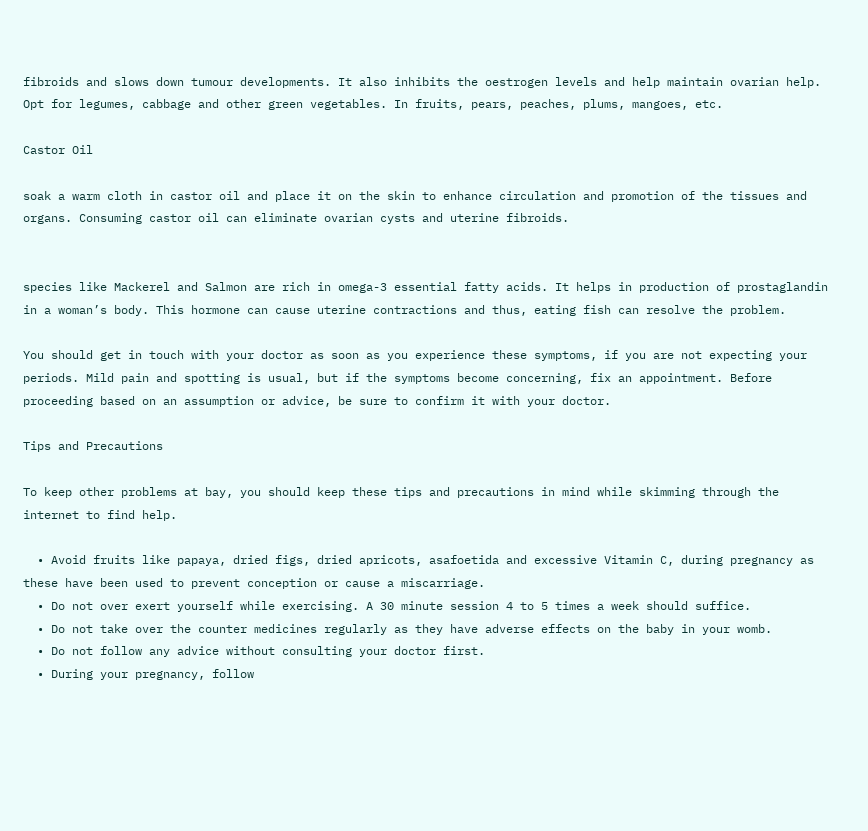fibroids and slows down tumour developments. It also inhibits the oestrogen levels and help maintain ovarian help. Opt for legumes, cabbage and other green vegetables. In fruits, pears, peaches, plums, mangoes, etc.

Castor Oil

soak a warm cloth in castor oil and place it on the skin to enhance circulation and promotion of the tissues and organs. Consuming castor oil can eliminate ovarian cysts and uterine fibroids.


species like Mackerel and Salmon are rich in omega-3 essential fatty acids. It helps in production of prostaglandin in a woman’s body. This hormone can cause uterine contractions and thus, eating fish can resolve the problem.

You should get in touch with your doctor as soon as you experience these symptoms, if you are not expecting your periods. Mild pain and spotting is usual, but if the symptoms become concerning, fix an appointment. Before proceeding based on an assumption or advice, be sure to confirm it with your doctor.

Tips and Precautions

To keep other problems at bay, you should keep these tips and precautions in mind while skimming through the internet to find help.

  • Avoid fruits like papaya, dried figs, dried apricots, asafoetida and excessive Vitamin C, during pregnancy as these have been used to prevent conception or cause a miscarriage.
  • Do not over exert yourself while exercising. A 30 minute session 4 to 5 times a week should suffice.
  • Do not take over the counter medicines regularly as they have adverse effects on the baby in your womb.
  • Do not follow any advice without consulting your doctor first.
  • During your pregnancy, follow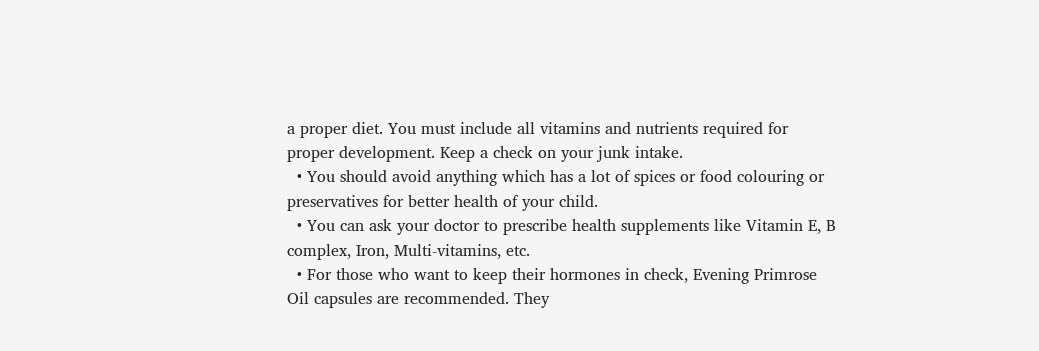a proper diet. You must include all vitamins and nutrients required for proper development. Keep a check on your junk intake.
  • You should avoid anything which has a lot of spices or food colouring or preservatives for better health of your child.
  • You can ask your doctor to prescribe health supplements like Vitamin E, B complex, Iron, Multi-vitamins, etc.
  • For those who want to keep their hormones in check, Evening Primrose Oil capsules are recommended. They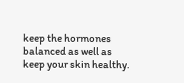keep the hormones balanced as well as keep your skin healthy.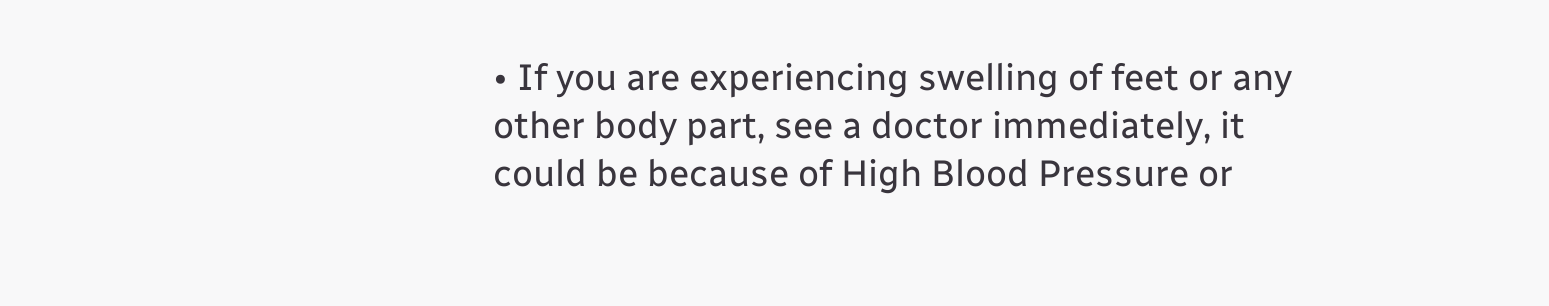• If you are experiencing swelling of feet or any other body part, see a doctor immediately, it could be because of High Blood Pressure or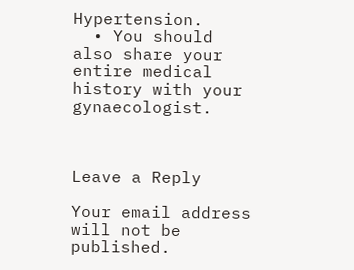Hypertension.
  • You should also share your entire medical history with your gynaecologist.



Leave a Reply

Your email address will not be published.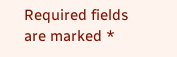Required fields are marked *